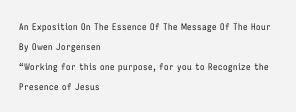An Exposition On The Essence Of The Message Of The Hour
By Owen Jorgensen
“Working for this one purpose, for you to Recognize the Presence of Jesus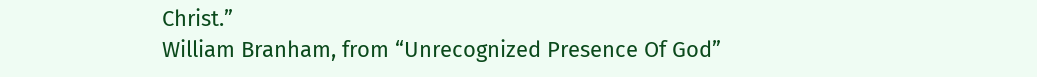Christ.”
William Branham, from “Unrecognized Presence Of God”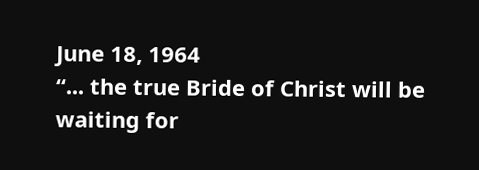June 18, 1964
“... the true Bride of Christ will be waiting for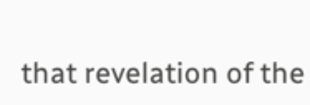that revelation of the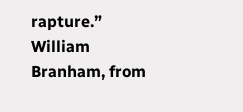rapture.”
William Branham, from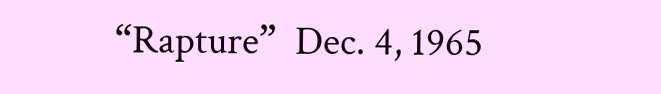“Rapture”  Dec. 4, 1965